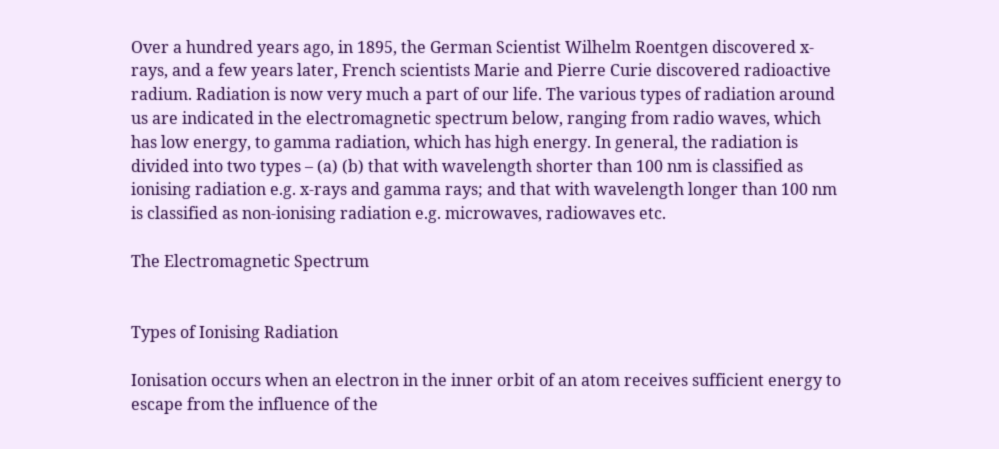Over a hundred years ago, in 1895, the German Scientist Wilhelm Roentgen discovered x-rays, and a few years later, French scientists Marie and Pierre Curie discovered radioactive radium. Radiation is now very much a part of our life. The various types of radiation around us are indicated in the electromagnetic spectrum below, ranging from radio waves, which has low energy, to gamma radiation, which has high energy. In general, the radiation is divided into two types – (a) (b) that with wavelength shorter than 100 nm is classified as ionising radiation e.g. x-rays and gamma rays; and that with wavelength longer than 100 nm is classified as non-ionising radiation e.g. microwaves, radiowaves etc.

The Electromagnetic Spectrum


Types of Ionising Radiation

Ionisation occurs when an electron in the inner orbit of an atom receives sufficient energy to escape from the influence of the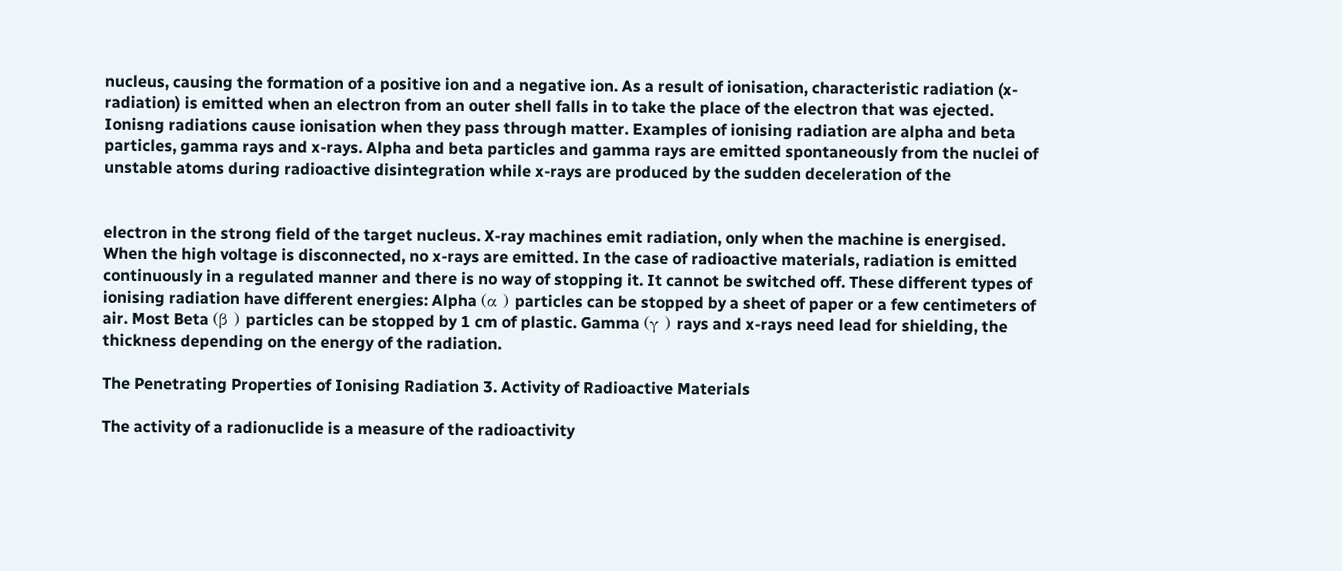nucleus, causing the formation of a positive ion and a negative ion. As a result of ionisation, characteristic radiation (x-radiation) is emitted when an electron from an outer shell falls in to take the place of the electron that was ejected. Ionisng radiations cause ionisation when they pass through matter. Examples of ionising radiation are alpha and beta particles, gamma rays and x-rays. Alpha and beta particles and gamma rays are emitted spontaneously from the nuclei of unstable atoms during radioactive disintegration while x-rays are produced by the sudden deceleration of the


electron in the strong field of the target nucleus. X-ray machines emit radiation, only when the machine is energised. When the high voltage is disconnected, no x-rays are emitted. In the case of radioactive materials, radiation is emitted continuously in a regulated manner and there is no way of stopping it. It cannot be switched off. These different types of ionising radiation have different energies: Alpha (α ) particles can be stopped by a sheet of paper or a few centimeters of air. Most Beta (β ) particles can be stopped by 1 cm of plastic. Gamma (γ ) rays and x-rays need lead for shielding, the thickness depending on the energy of the radiation.

The Penetrating Properties of Ionising Radiation 3. Activity of Radioactive Materials

The activity of a radionuclide is a measure of the radioactivity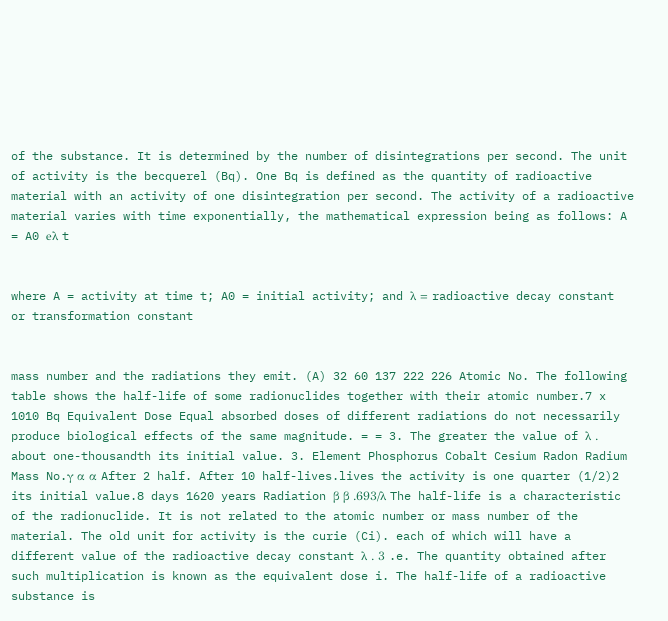of the substance. It is determined by the number of disintegrations per second. The unit of activity is the becquerel (Bq). One Bq is defined as the quantity of radioactive material with an activity of one disintegration per second. The activity of a radioactive material varies with time exponentially, the mathematical expression being as follows: A = A0 eλ t


where A = activity at time t; A0 = initial activity; and λ = radioactive decay constant or transformation constant


mass number and the radiations they emit. (A) 32 60 137 222 226 Atomic No. The following table shows the half-life of some radionuclides together with their atomic number.7 x 1010 Bq Equivalent Dose Equal absorbed doses of different radiations do not necessarily produce biological effects of the same magnitude. = = 3. The greater the value of λ . about one-thousandth its initial value. 3. Element Phosphorus Cobalt Cesium Radon Radium Mass No.γ α α After 2 half. After 10 half-lives.lives the activity is one quarter (1/2)2 its initial value.8 days 1620 years Radiation β β .693/λ The half-life is a characteristic of the radionuclide. It is not related to the atomic number or mass number of the material. The old unit for activity is the curie (Ci). each of which will have a different value of the radioactive decay constant λ . 3 .e. The quantity obtained after such multiplication is known as the equivalent dose i. The half-life of a radioactive substance is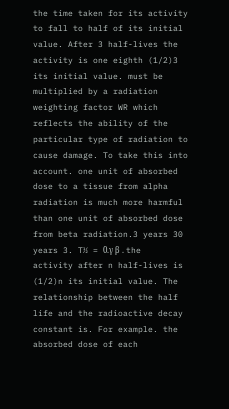the time taken for its activity to fall to half of its initial value. After 3 half-lives the activity is one eighth (1/2)3 its initial value. must be multiplied by a radiation weighting factor WR which reflects the ability of the particular type of radiation to cause damage. To take this into account. one unit of absorbed dose to a tissue from alpha radiation is much more harmful than one unit of absorbed dose from beta radiation.3 years 30 years 3. T½ = 0.γ β . the activity after n half-lives is (1/2)n its initial value. The relationship between the half life and the radioactive decay constant is. For example. the absorbed dose of each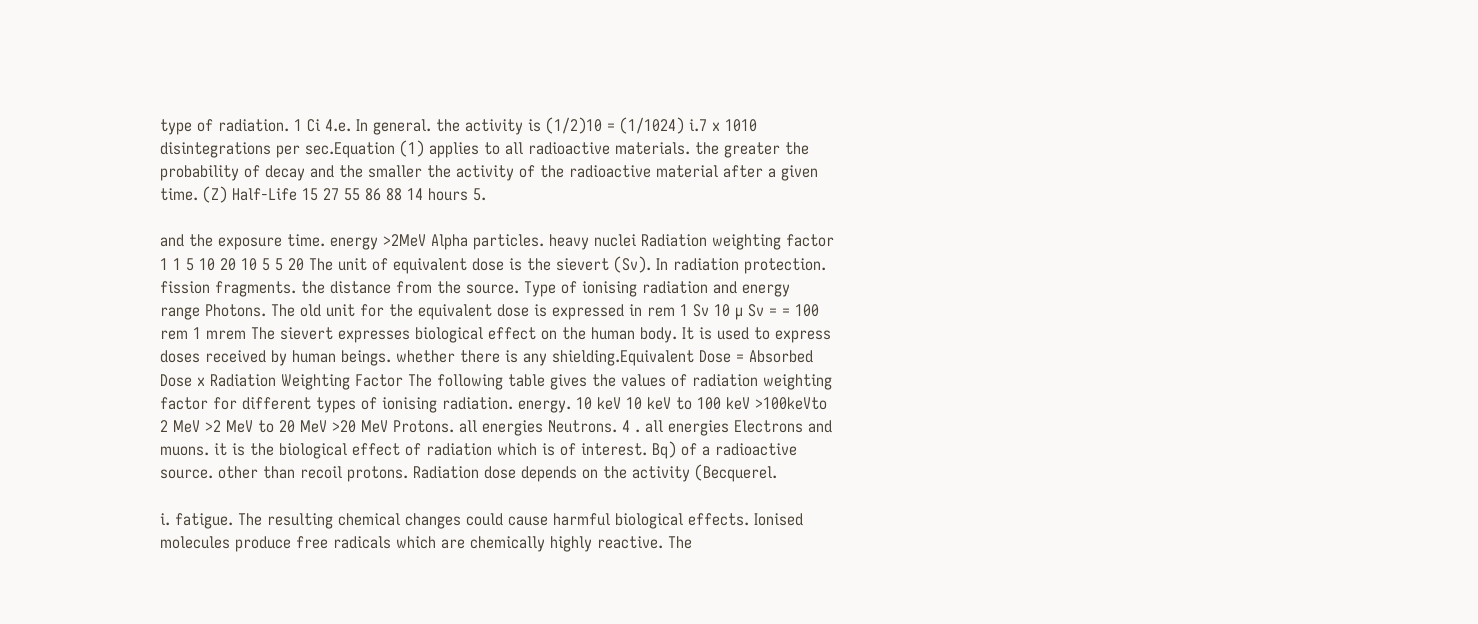type of radiation. 1 Ci 4.e. In general. the activity is (1/2)10 = (1/1024) i.7 x 1010 disintegrations per sec.Equation (1) applies to all radioactive materials. the greater the probability of decay and the smaller the activity of the radioactive material after a given time. (Z) Half-Life 15 27 55 86 88 14 hours 5.

and the exposure time. energy >2MeV Alpha particles. heavy nuclei Radiation weighting factor 1 1 5 10 20 10 5 5 20 The unit of equivalent dose is the sievert (Sv). In radiation protection. fission fragments. the distance from the source. Type of ionising radiation and energy range Photons. The old unit for the equivalent dose is expressed in rem 1 Sv 10 µ Sv = = 100 rem 1 mrem The sievert expresses biological effect on the human body. It is used to express doses received by human beings. whether there is any shielding.Equivalent Dose = Absorbed Dose x Radiation Weighting Factor The following table gives the values of radiation weighting factor for different types of ionising radiation. energy. 10 keV 10 keV to 100 keV >100keVto 2 MeV >2 MeV to 20 MeV >20 MeV Protons. all energies Neutrons. 4 . all energies Electrons and muons. it is the biological effect of radiation which is of interest. Bq) of a radioactive source. other than recoil protons. Radiation dose depends on the activity (Becquerel.

i. fatigue. The resulting chemical changes could cause harmful biological effects. Ionised molecules produce free radicals which are chemically highly reactive. The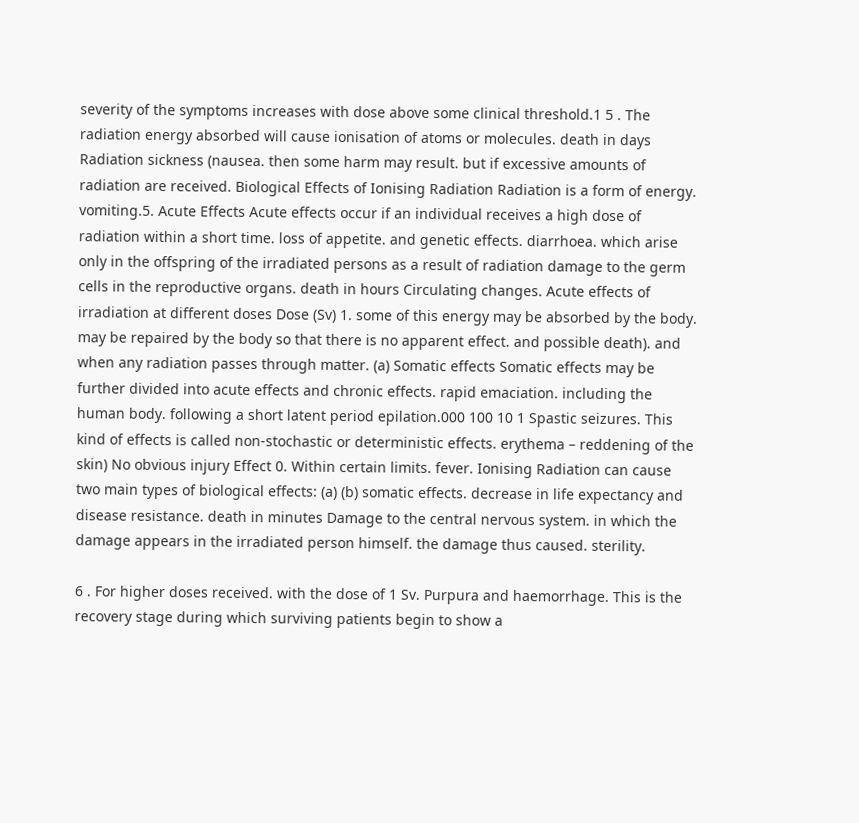severity of the symptoms increases with dose above some clinical threshold.1 5 . The radiation energy absorbed will cause ionisation of atoms or molecules. death in days Radiation sickness (nausea. then some harm may result. but if excessive amounts of radiation are received. Biological Effects of Ionising Radiation Radiation is a form of energy. vomiting.5. Acute Effects Acute effects occur if an individual receives a high dose of radiation within a short time. loss of appetite. and genetic effects. diarrhoea. which arise only in the offspring of the irradiated persons as a result of radiation damage to the germ cells in the reproductive organs. death in hours Circulating changes. Acute effects of irradiation at different doses Dose (Sv) 1. some of this energy may be absorbed by the body. may be repaired by the body so that there is no apparent effect. and possible death). and when any radiation passes through matter. (a) Somatic effects Somatic effects may be further divided into acute effects and chronic effects. rapid emaciation. including the human body. following a short latent period epilation.000 100 10 1 Spastic seizures. This kind of effects is called non-stochastic or deterministic effects. erythema – reddening of the skin) No obvious injury Effect 0. Within certain limits. fever. Ionising Radiation can cause two main types of biological effects: (a) (b) somatic effects. decrease in life expectancy and disease resistance. death in minutes Damage to the central nervous system. in which the damage appears in the irradiated person himself. the damage thus caused. sterility.

6 . For higher doses received. with the dose of 1 Sv. Purpura and haemorrhage. This is the recovery stage during which surviving patients begin to show a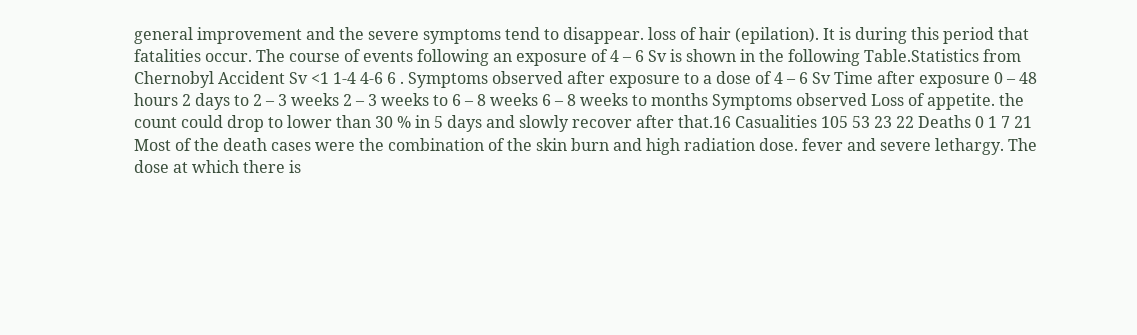general improvement and the severe symptoms tend to disappear. loss of hair (epilation). It is during this period that fatalities occur. The course of events following an exposure of 4 – 6 Sv is shown in the following Table.Statistics from Chernobyl Accident Sv <1 1-4 4-6 6 . Symptoms observed after exposure to a dose of 4 – 6 Sv Time after exposure 0 – 48 hours 2 days to 2 – 3 weeks 2 – 3 weeks to 6 – 8 weeks 6 – 8 weeks to months Symptoms observed Loss of appetite. the count could drop to lower than 30 % in 5 days and slowly recover after that.16 Casualities 105 53 23 22 Deaths 0 1 7 21 Most of the death cases were the combination of the skin burn and high radiation dose. fever and severe lethargy. The dose at which there is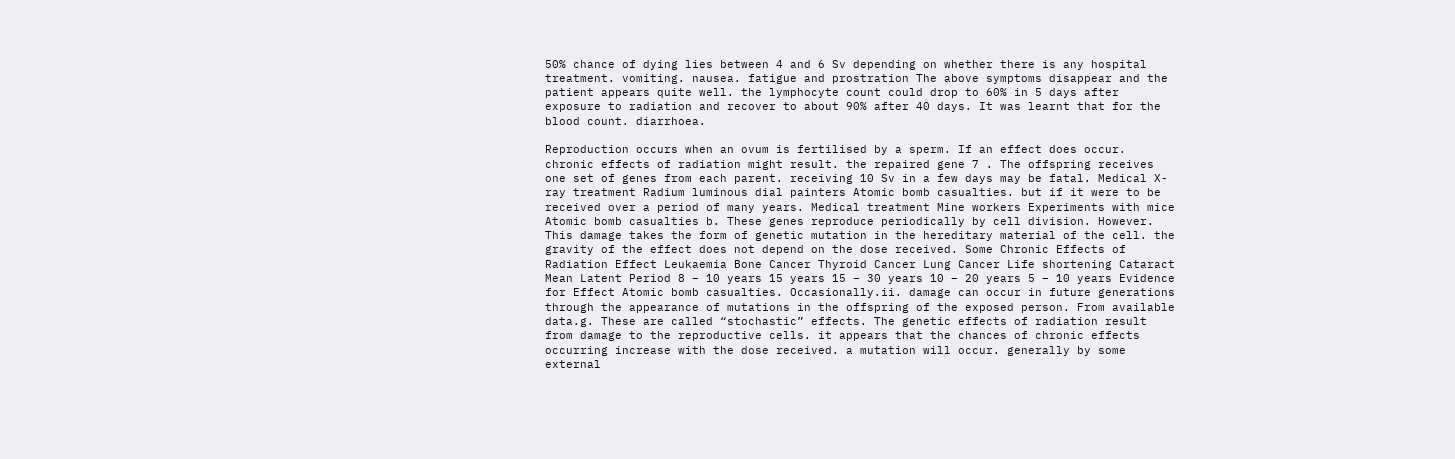50% chance of dying lies between 4 and 6 Sv depending on whether there is any hospital treatment. vomiting. nausea. fatigue and prostration The above symptoms disappear and the patient appears quite well. the lymphocyte count could drop to 60% in 5 days after exposure to radiation and recover to about 90% after 40 days. It was learnt that for the blood count. diarrhoea.

Reproduction occurs when an ovum is fertilised by a sperm. If an effect does occur. chronic effects of radiation might result. the repaired gene 7 . The offspring receives one set of genes from each parent. receiving 10 Sv in a few days may be fatal. Medical X-ray treatment Radium luminous dial painters Atomic bomb casualties. but if it were to be received over a period of many years. Medical treatment Mine workers Experiments with mice Atomic bomb casualties b. These genes reproduce periodically by cell division. However. This damage takes the form of genetic mutation in the hereditary material of the cell. the gravity of the effect does not depend on the dose received. Some Chronic Effects of Radiation Effect Leukaemia Bone Cancer Thyroid Cancer Lung Cancer Life shortening Cataract Mean Latent Period 8 – 10 years 15 years 15 – 30 years 10 – 20 years 5 – 10 years Evidence for Effect Atomic bomb casualties. Occasionally.ii. damage can occur in future generations through the appearance of mutations in the offspring of the exposed person. From available data.g. These are called “stochastic” effects. The genetic effects of radiation result from damage to the reproductive cells. it appears that the chances of chronic effects occurring increase with the dose received. a mutation will occur. generally by some external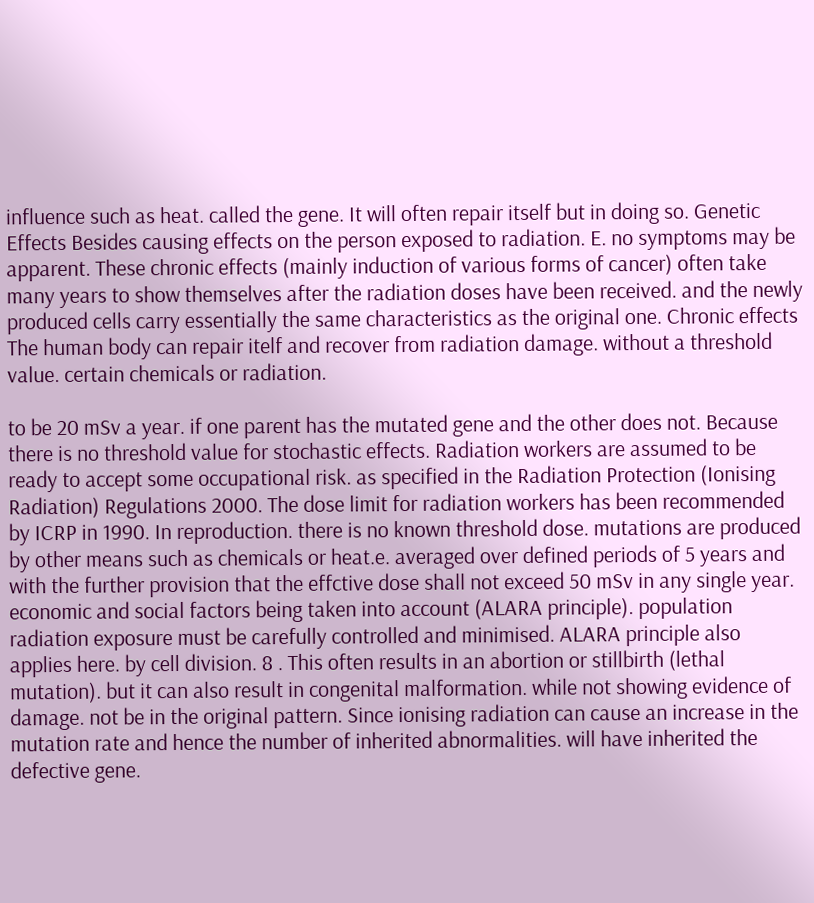influence such as heat. called the gene. It will often repair itself but in doing so. Genetic Effects Besides causing effects on the person exposed to radiation. E. no symptoms may be apparent. These chronic effects (mainly induction of various forms of cancer) often take many years to show themselves after the radiation doses have been received. and the newly produced cells carry essentially the same characteristics as the original one. Chronic effects The human body can repair itelf and recover from radiation damage. without a threshold value. certain chemicals or radiation.

to be 20 mSv a year. if one parent has the mutated gene and the other does not. Because there is no threshold value for stochastic effects. Radiation workers are assumed to be ready to accept some occupational risk. as specified in the Radiation Protection (Ionising Radiation) Regulations 2000. The dose limit for radiation workers has been recommended by ICRP in 1990. In reproduction. there is no known threshold dose. mutations are produced by other means such as chemicals or heat.e. averaged over defined periods of 5 years and with the further provision that the effctive dose shall not exceed 50 mSv in any single year. economic and social factors being taken into account (ALARA principle). population radiation exposure must be carefully controlled and minimised. ALARA principle also applies here. by cell division. 8 . This often results in an abortion or stillbirth (lethal mutation). but it can also result in congenital malformation. while not showing evidence of damage. not be in the original pattern. Since ionising radiation can cause an increase in the mutation rate and hence the number of inherited abnormalities. will have inherited the defective gene.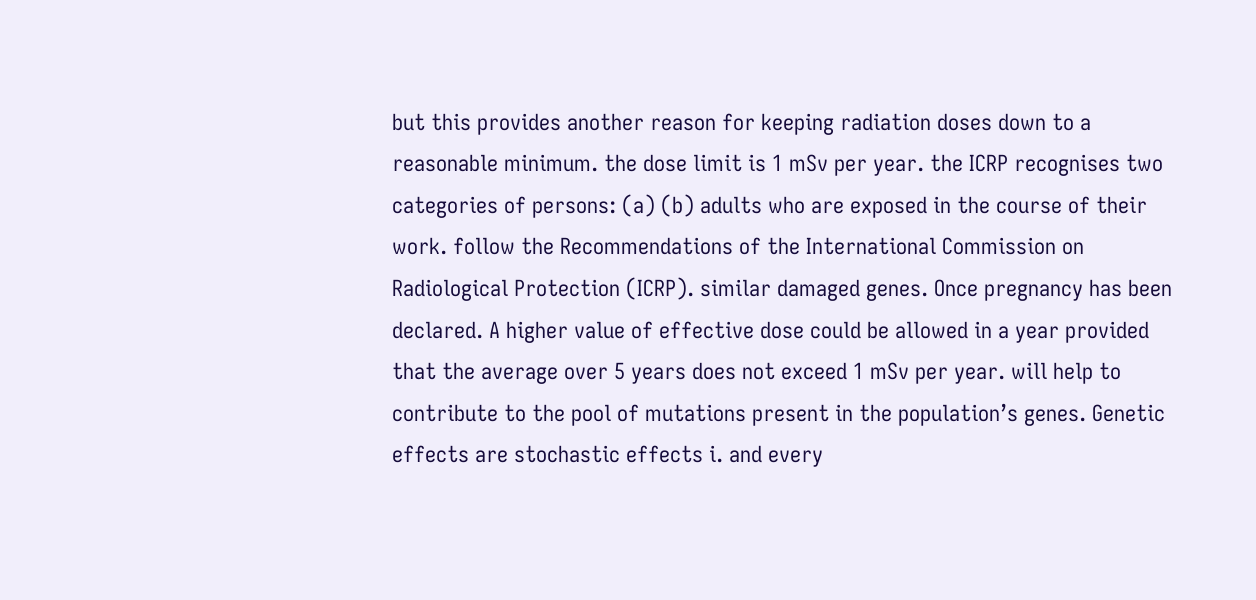but this provides another reason for keeping radiation doses down to a reasonable minimum. the dose limit is 1 mSv per year. the ICRP recognises two categories of persons: (a) (b) adults who are exposed in the course of their work. follow the Recommendations of the International Commission on Radiological Protection (ICRP). similar damaged genes. Once pregnancy has been declared. A higher value of effective dose could be allowed in a year provided that the average over 5 years does not exceed 1 mSv per year. will help to contribute to the pool of mutations present in the population’s genes. Genetic effects are stochastic effects i. and every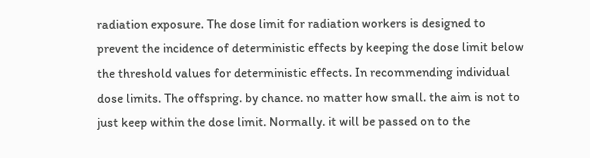radiation exposure. The dose limit for radiation workers is designed to prevent the incidence of deterministic effects by keeping the dose limit below the threshold values for deterministic effects. In recommending individual dose limits. The offspring. by chance. no matter how small. the aim is not to just keep within the dose limit. Normally. it will be passed on to the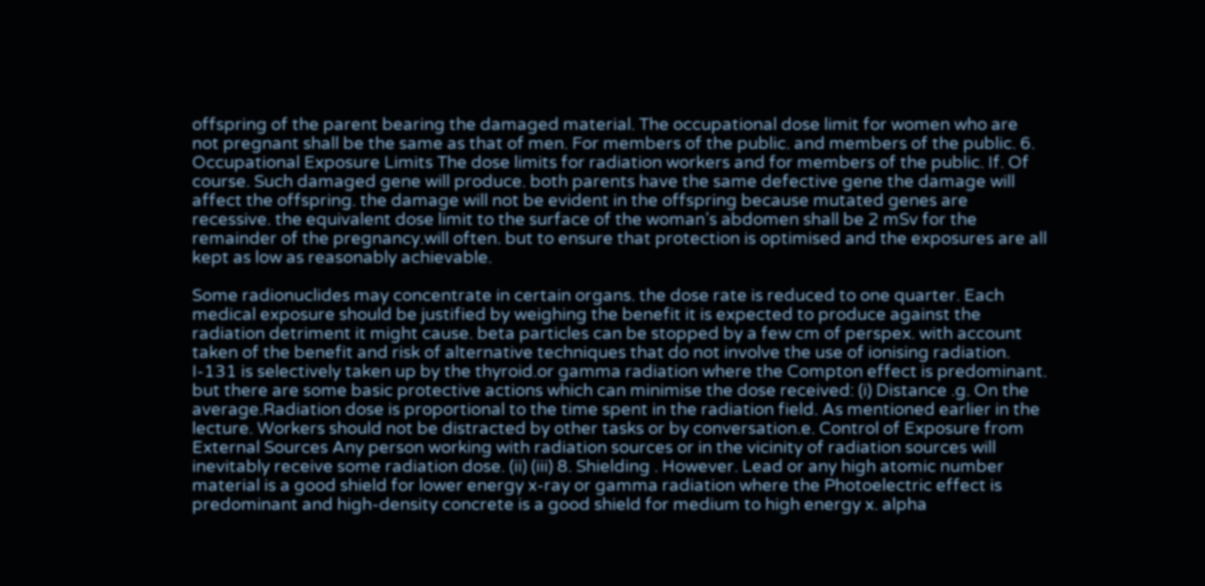offspring of the parent bearing the damaged material. The occupational dose limit for women who are not pregnant shall be the same as that of men. For members of the public. and members of the public. 6. Occupational Exposure Limits The dose limits for radiation workers and for members of the public. If. Of course. Such damaged gene will produce. both parents have the same defective gene the damage will affect the offspring. the damage will not be evident in the offspring because mutated genes are recessive. the equivalent dose limit to the surface of the woman’s abdomen shall be 2 mSv for the remainder of the pregnancy.will often. but to ensure that protection is optimised and the exposures are all kept as low as reasonably achievable.

Some radionuclides may concentrate in certain organs. the dose rate is reduced to one quarter. Each medical exposure should be justified by weighing the benefit it is expected to produce against the radiation detriment it might cause. beta particles can be stopped by a few cm of perspex. with account taken of the benefit and risk of alternative techniques that do not involve the use of ionising radiation. I-131 is selectively taken up by the thyroid.or gamma radiation where the Compton effect is predominant. but there are some basic protective actions which can minimise the dose received: (i) Distance .g. On the average.Radiation dose is proportional to the time spent in the radiation field. As mentioned earlier in the lecture. Workers should not be distracted by other tasks or by conversation.e. Control of Exposure from External Sources Any person working with radiation sources or in the vicinity of radiation sources will inevitably receive some radiation dose. (ii) (iii) 8. Shielding . However. Lead or any high atomic number material is a good shield for lower energy x-ray or gamma radiation where the Photoelectric effect is predominant and high-density concrete is a good shield for medium to high energy x. alpha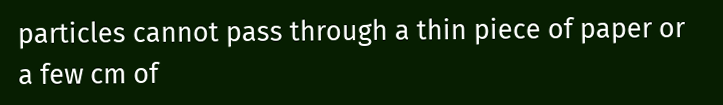particles cannot pass through a thin piece of paper or a few cm of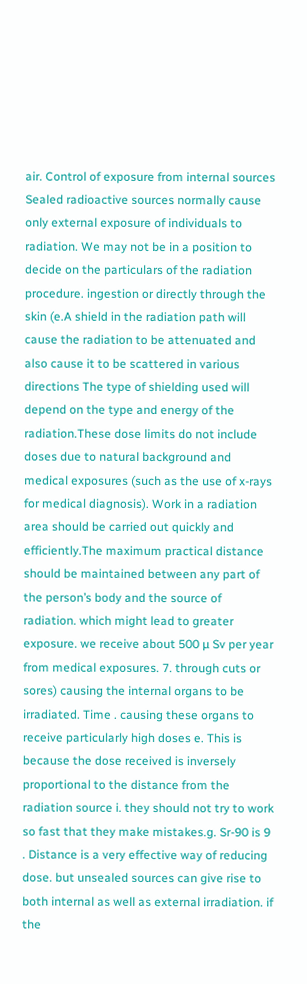air. Control of exposure from internal sources Sealed radioactive sources normally cause only external exposure of individuals to radiation. We may not be in a position to decide on the particulars of the radiation procedure. ingestion or directly through the skin (e.A shield in the radiation path will cause the radiation to be attenuated and also cause it to be scattered in various directions The type of shielding used will depend on the type and energy of the radiation.These dose limits do not include doses due to natural background and medical exposures (such as the use of x-rays for medical diagnosis). Work in a radiation area should be carried out quickly and efficiently.The maximum practical distance should be maintained between any part of the person’s body and the source of radiation. which might lead to greater exposure. we receive about 500 µ Sv per year from medical exposures. 7. through cuts or sores) causing the internal organs to be irradiated. Time . causing these organs to receive particularly high doses e. This is because the dose received is inversely proportional to the distance from the radiation source i. they should not try to work so fast that they make mistakes.g. Sr-90 is 9 . Distance is a very effective way of reducing dose. but unsealed sources can give rise to both internal as well as external irradiation. if the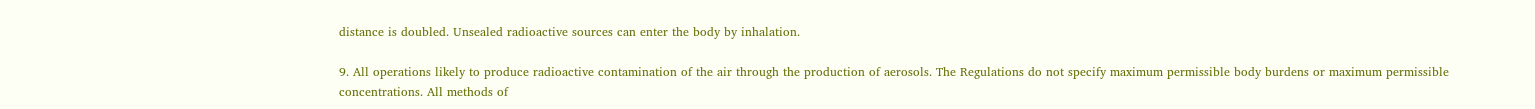distance is doubled. Unsealed radioactive sources can enter the body by inhalation.

9. All operations likely to produce radioactive contamination of the air through the production of aerosols. The Regulations do not specify maximum permissible body burdens or maximum permissible concentrations. All methods of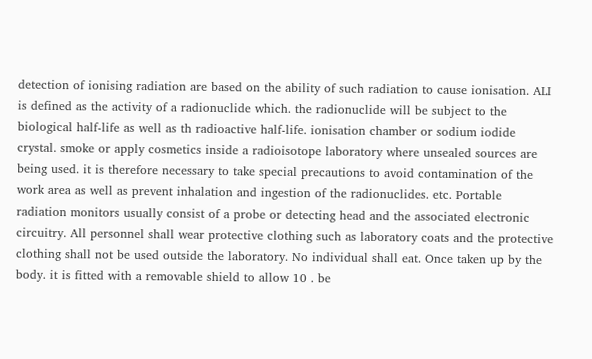detection of ionising radiation are based on the ability of such radiation to cause ionisation. ALI is defined as the activity of a radionuclide which. the radionuclide will be subject to the biological half-life as well as th radioactive half-life. ionisation chamber or sodium iodide crystal. smoke or apply cosmetics inside a radioisotope laboratory where unsealed sources are being used. it is therefore necessary to take special precautions to avoid contamination of the work area as well as prevent inhalation and ingestion of the radionuclides. etc. Portable radiation monitors usually consist of a probe or detecting head and the associated electronic circuitry. All personnel shall wear protective clothing such as laboratory coats and the protective clothing shall not be used outside the laboratory. No individual shall eat. Once taken up by the body. it is fitted with a removable shield to allow 10 . be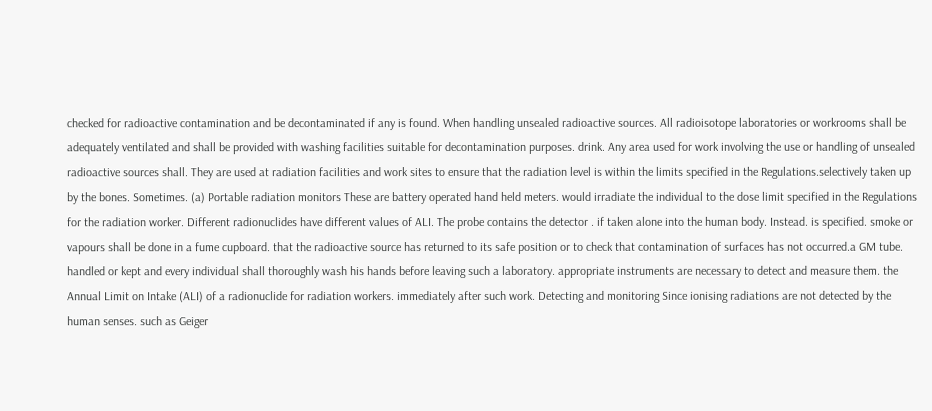checked for radioactive contamination and be decontaminated if any is found. When handling unsealed radioactive sources. All radioisotope laboratories or workrooms shall be adequately ventilated and shall be provided with washing facilities suitable for decontamination purposes. drink. Any area used for work involving the use or handling of unsealed radioactive sources shall. They are used at radiation facilities and work sites to ensure that the radiation level is within the limits specified in the Regulations.selectively taken up by the bones. Sometimes. (a) Portable radiation monitors These are battery operated hand held meters. would irradiate the individual to the dose limit specified in the Regulations for the radiation worker. Different radionuclides have different values of ALI. The probe contains the detector . if taken alone into the human body. Instead. is specified. smoke or vapours shall be done in a fume cupboard. that the radioactive source has returned to its safe position or to check that contamination of surfaces has not occurred.a GM tube. handled or kept and every individual shall thoroughly wash his hands before leaving such a laboratory. appropriate instruments are necessary to detect and measure them. the Annual Limit on Intake (ALI) of a radionuclide for radiation workers. immediately after such work. Detecting and monitoring Since ionising radiations are not detected by the human senses. such as Geiger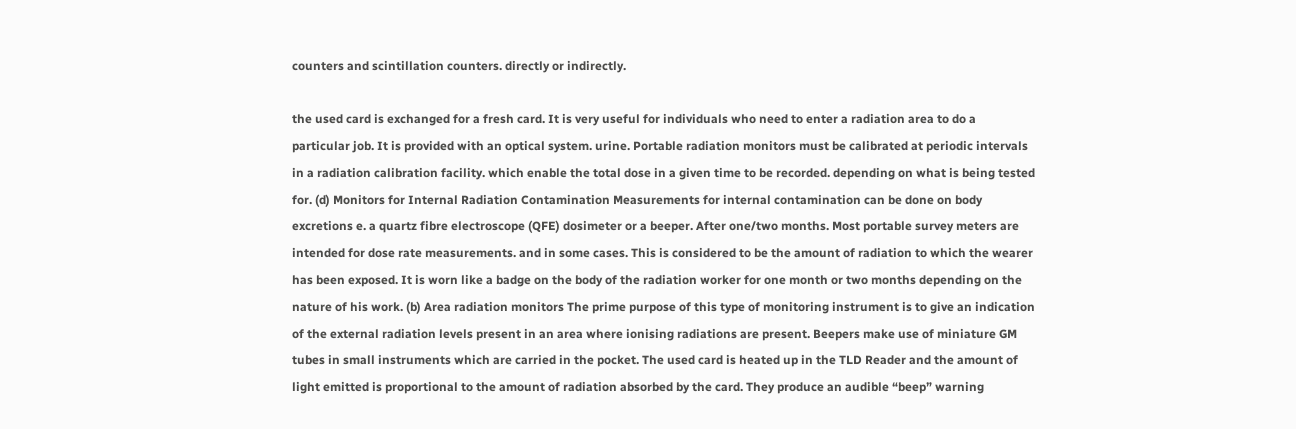counters and scintillation counters. directly or indirectly.

the used card is exchanged for a fresh card. It is very useful for individuals who need to enter a radiation area to do a particular job. It is provided with an optical system. urine. Portable radiation monitors must be calibrated at periodic intervals in a radiation calibration facility. which enable the total dose in a given time to be recorded. depending on what is being tested for. (d) Monitors for Internal Radiation Contamination Measurements for internal contamination can be done on body excretions e. a quartz fibre electroscope (QFE) dosimeter or a beeper. After one/two months. Most portable survey meters are intended for dose rate measurements. and in some cases. This is considered to be the amount of radiation to which the wearer has been exposed. It is worn like a badge on the body of the radiation worker for one month or two months depending on the nature of his work. (b) Area radiation monitors The prime purpose of this type of monitoring instrument is to give an indication of the external radiation levels present in an area where ionising radiations are present. Beepers make use of miniature GM tubes in small instruments which are carried in the pocket. The used card is heated up in the TLD Reader and the amount of light emitted is proportional to the amount of radiation absorbed by the card. They produce an audible “beep” warning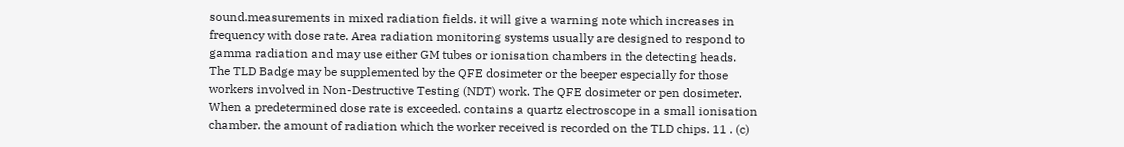sound.measurements in mixed radiation fields. it will give a warning note which increases in frequency with dose rate. Area radiation monitoring systems usually are designed to respond to gamma radiation and may use either GM tubes or ionisation chambers in the detecting heads. The TLD Badge may be supplemented by the QFE dosimeter or the beeper especially for those workers involved in Non-Destructive Testing (NDT) work. The QFE dosimeter or pen dosimeter. When a predetermined dose rate is exceeded. contains a quartz electroscope in a small ionisation chamber. the amount of radiation which the worker received is recorded on the TLD chips. 11 . (c)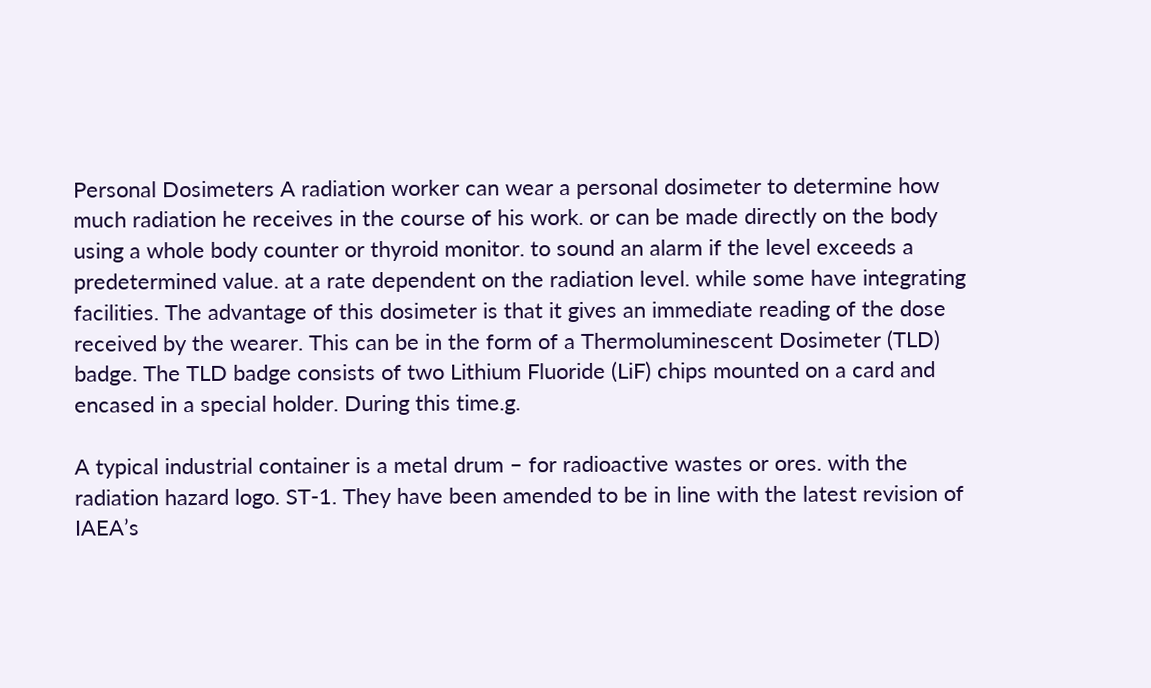Personal Dosimeters A radiation worker can wear a personal dosimeter to determine how much radiation he receives in the course of his work. or can be made directly on the body using a whole body counter or thyroid monitor. to sound an alarm if the level exceeds a predetermined value. at a rate dependent on the radiation level. while some have integrating facilities. The advantage of this dosimeter is that it gives an immediate reading of the dose received by the wearer. This can be in the form of a Thermoluminescent Dosimeter (TLD) badge. The TLD badge consists of two Lithium Fluoride (LiF) chips mounted on a card and encased in a special holder. During this time.g.

A typical industrial container is a metal drum – for radioactive wastes or ores. with the radiation hazard logo. ST-1. They have been amended to be in line with the latest revision of IAEA’s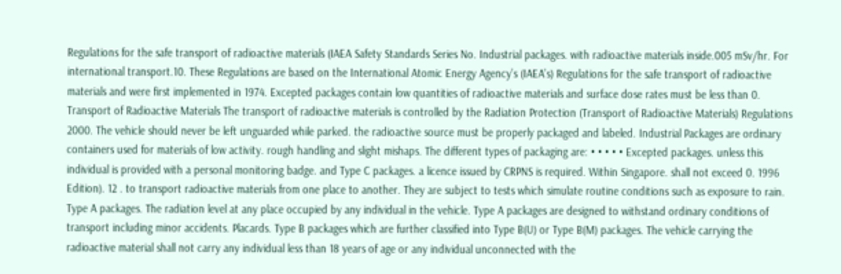Regulations for the safe transport of radioactive materials (IAEA Safety Standards Series No. Industrial packages. with radioactive materials inside.005 mSv/hr. For international transport.10. These Regulations are based on the International Atomic Energy Agency’s (IAEA’s) Regulations for the safe transport of radioactive materials and were first implemented in 1974. Excepted packages contain low quantities of radioactive materials and surface dose rates must be less than 0. Transport of Radioactive Materials The transport of radioactive materials is controlled by the Radiation Protection (Transport of Radioactive Materials) Regulations 2000. The vehicle should never be left unguarded while parked. the radioactive source must be properly packaged and labeled. Industrial Packages are ordinary containers used for materials of low activity. rough handling and slight mishaps. The different types of packaging are: • • • • • Excepted packages. unless this individual is provided with a personal monitoring badge. and Type C packages. a licence issued by CRPNS is required. Within Singapore. shall not exceed 0. 1996 Edition). 12 . to transport radioactive materials from one place to another. They are subject to tests which simulate routine conditions such as exposure to rain. Type A packages. The radiation level at any place occupied by any individual in the vehicle. Type A packages are designed to withstand ordinary conditions of transport including minor accidents. Placards. Type B packages which are further classified into Type B(U) or Type B(M) packages. The vehicle carrying the radioactive material shall not carry any individual less than 18 years of age or any individual unconnected with the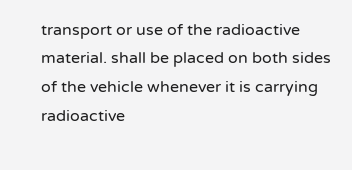transport or use of the radioactive material. shall be placed on both sides of the vehicle whenever it is carrying radioactive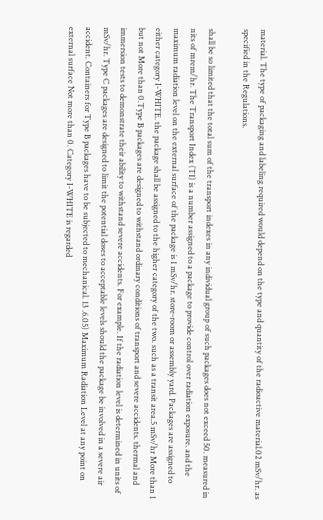material. The type of packaging and labeling required would depend on the type and quantity of the radioactive material.02 mSv/hr. as specified in the Regulations.

shall be so limited that the total sum of the transport indexes in any individual group of such packages does not exceed 50. measured in nits of mrem/hr. The Transport Index (TI) is a number assigned to a package to provide control over radiation exposure. and the maximum radiation level on the external surface of the package is 1 mSv/hr. store-room or assembly yard. Packages are assigned to either category I-WHITE. the package shall be assigned to the higher category of the two. such as a transit area.5 mSv/hr More than 1 but not More than 0.Type B packages are designed to withstand ordinary conditions of transport and severe accidents. thermal and immersion tests to demonstrate their ability to withstand severe accidents. For example. If the radiation level is determined in units of mSv/hr. Type C packages are designed to limit the potential doses to acceptable levels should the package be involved in a severe air accident. Containers for Type B packages have to be subjected to mechanical. 13 .6.05) Maximum Radiation Level at any point on external surface Not more than 0. Category I-WHITE is regarded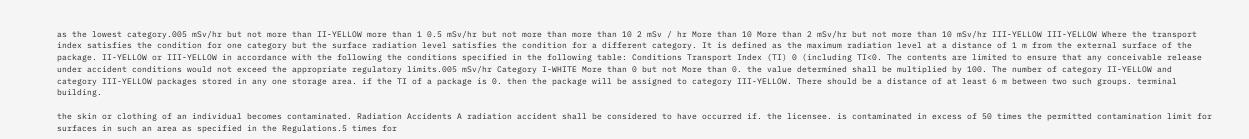as the lowest category.005 mSv/hr but not more than II-YELLOW more than 1 0.5 mSv/hr but not more than more than 10 2 mSv / hr More than 10 More than 2 mSv/hr but not more than 10 mSv/hr III-YELLOW III-YELLOW Where the transport index satisfies the condition for one category but the surface radiation level satisfies the condition for a different category. It is defined as the maximum radiation level at a distance of 1 m from the external surface of the package. II-YELLOW or III-YELLOW in accordance with the following the conditions specified in the following table: Conditions Transport Index (TI) 0 (including TI<0. The contents are limited to ensure that any conceivable release under accident conditions would not exceed the appropriate regulatory limits.005 mSv/hr Category I-WHITE More than 0 but not More than 0. the value determined shall be multiplied by 100. The number of category II-YELLOW and category III-YELLOW packages stored in any one storage area. if the TI of a package is 0. then the package will be assigned to category III-YELLOW. There should be a distance of at least 6 m between two such groups. terminal building.

the skin or clothing of an individual becomes contaminated. Radiation Accidents A radiation accident shall be considered to have occurred if. the licensee. is contaminated in excess of 50 times the permitted contamination limit for surfaces in such an area as specified in the Regulations.5 times for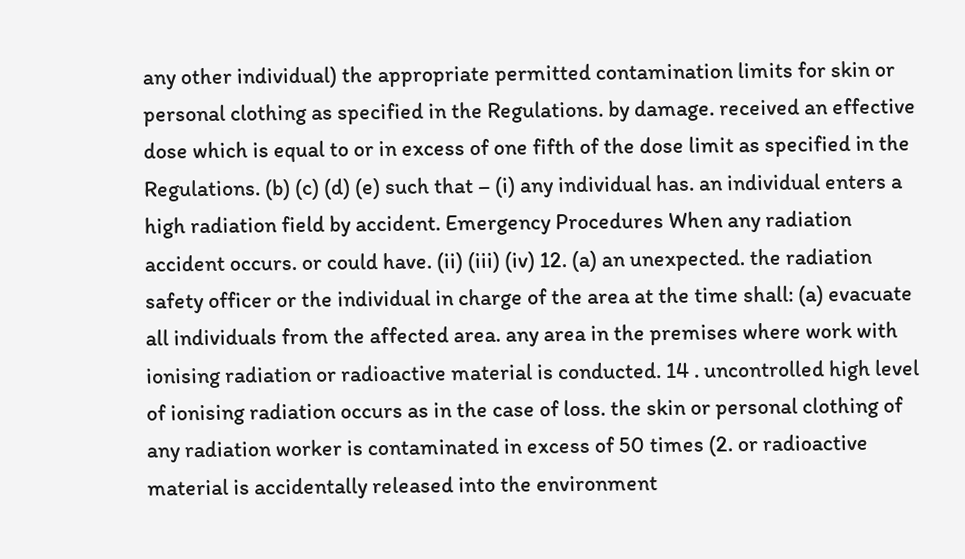any other individual) the appropriate permitted contamination limits for skin or personal clothing as specified in the Regulations. by damage. received an effective dose which is equal to or in excess of one fifth of the dose limit as specified in the Regulations. (b) (c) (d) (e) such that – (i) any individual has. an individual enters a high radiation field by accident. Emergency Procedures When any radiation accident occurs. or could have. (ii) (iii) (iv) 12. (a) an unexpected. the radiation safety officer or the individual in charge of the area at the time shall: (a) evacuate all individuals from the affected area. any area in the premises where work with ionising radiation or radioactive material is conducted. 14 . uncontrolled high level of ionising radiation occurs as in the case of loss. the skin or personal clothing of any radiation worker is contaminated in excess of 50 times (2. or radioactive material is accidentally released into the environment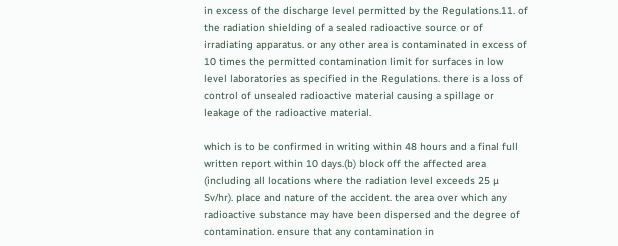in excess of the discharge level permitted by the Regulations.11. of the radiation shielding of a sealed radioactive source or of irradiating apparatus. or any other area is contaminated in excess of 10 times the permitted contamination limit for surfaces in low level laboratories as specified in the Regulations. there is a loss of control of unsealed radioactive material causing a spillage or leakage of the radioactive material.

which is to be confirmed in writing within 48 hours and a final full written report within 10 days.(b) block off the affected area (including all locations where the radiation level exceeds 25 µ Sv/hr). place and nature of the accident. the area over which any radioactive substance may have been dispersed and the degree of contamination. ensure that any contamination in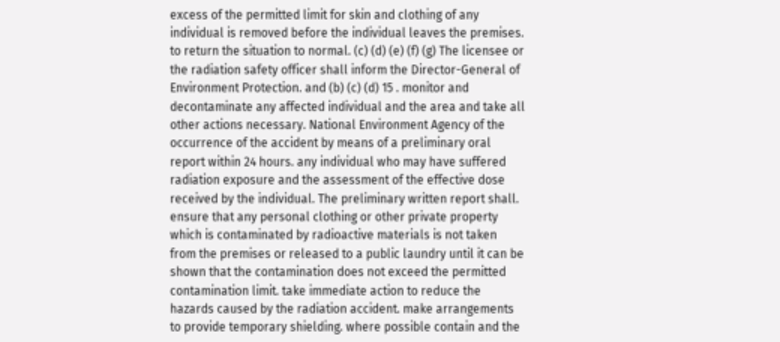excess of the permitted limit for skin and clothing of any individual is removed before the individual leaves the premises. to return the situation to normal. (c) (d) (e) (f) (g) The licensee or the radiation safety officer shall inform the Director-General of Environment Protection. and (b) (c) (d) 15 . monitor and decontaminate any affected individual and the area and take all other actions necessary. National Environment Agency of the occurrence of the accident by means of a preliminary oral report within 24 hours. any individual who may have suffered radiation exposure and the assessment of the effective dose received by the individual. The preliminary written report shall. ensure that any personal clothing or other private property which is contaminated by radioactive materials is not taken from the premises or released to a public laundry until it can be shown that the contamination does not exceed the permitted contamination limit. take immediate action to reduce the hazards caused by the radiation accident. make arrangements to provide temporary shielding. where possible contain and the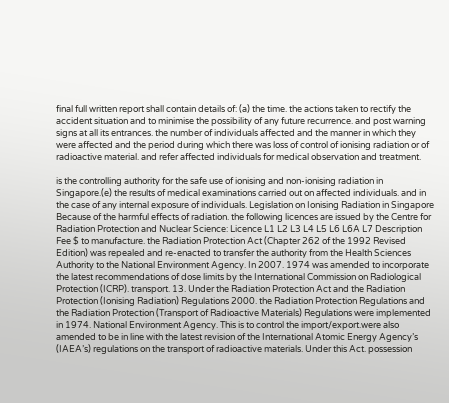final full written report shall contain details of: (a) the time. the actions taken to rectify the accident situation and to minimise the possibility of any future recurrence. and post warning signs at all its entrances. the number of individuals affected and the manner in which they were affected and the period during which there was loss of control of ionising radiation or of radioactive material. and refer affected individuals for medical observation and treatment.

is the controlling authority for the safe use of ionising and non-ionising radiation in Singapore.(e) the results of medical examinations carried out on affected individuals. and in the case of any internal exposure of individuals. Legislation on Ionising Radiation in Singapore Because of the harmful effects of radiation. the following licences are issued by the Centre for Radiation Protection and Nuclear Science: Licence L1 L2 L3 L4 L5 L6 L6A L7 Description Fee $ to manufacture. the Radiation Protection Act (Chapter 262 of the 1992 Revised Edition) was repealed and re-enacted to transfer the authority from the Health Sciences Authority to the National Environment Agency. In 2007. 1974 was amended to incorporate the latest recommendations of dose limits by the International Commission on Radiological Protection (ICRP). transport. 13. Under the Radiation Protection Act and the Radiation Protection (Ionising Radiation) Regulations 2000. the Radiation Protection Regulations and the Radiation Protection (Transport of Radioactive Materials) Regulations were implemented in 1974. National Environment Agency. This is to control the import/export.were also amended to be in line with the latest revision of the International Atomic Energy Agency’s (IAEA’s) regulations on the transport of radioactive materials. Under this Act. possession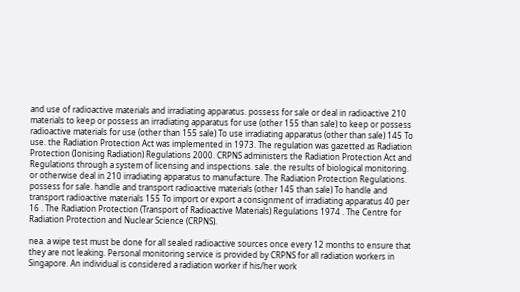and use of radioactive materials and irradiating apparatus. possess for sale or deal in radioactive 210 materials to keep or possess an irradiating apparatus for use (other 155 than sale) to keep or possess radioactive materials for use (other than 155 sale) To use irradiating apparatus (other than sale) 145 To use. the Radiation Protection Act was implemented in 1973. The regulation was gazetted as Radiation Protection (Ionising Radiation) Regulations 2000. CRPNS administers the Radiation Protection Act and Regulations through a system of licensing and inspections. sale. the results of biological monitoring. or otherwise deal in 210 irradiating apparatus to manufacture. The Radiation Protection Regulations. possess for sale. handle and transport radioactive materials (other 145 than sale) To handle and transport radioactive materials 155 To import or export a consignment of irradiating apparatus 40 per 16 . The Radiation Protection (Transport of Radioactive Materials) Regulations 1974 . The Centre for Radiation Protection and Nuclear Science (CRPNS).

nea. a wipe test must be done for all sealed radioactive sources once every 12 months to ensure that they are not leaking. Personal monitoring service is provided by CRPNS for all radiation workers in Singapore. An individual is considered a radiation worker if his/her work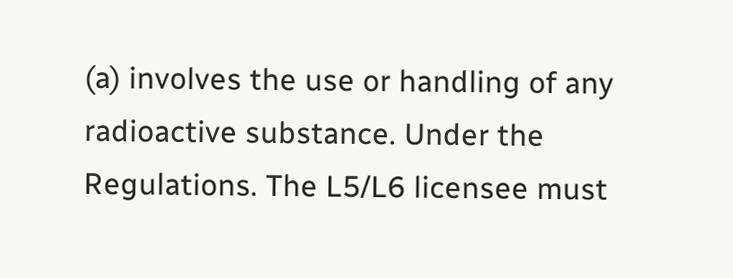(a) involves the use or handling of any radioactive substance. Under the Regulations. The L5/L6 licensee must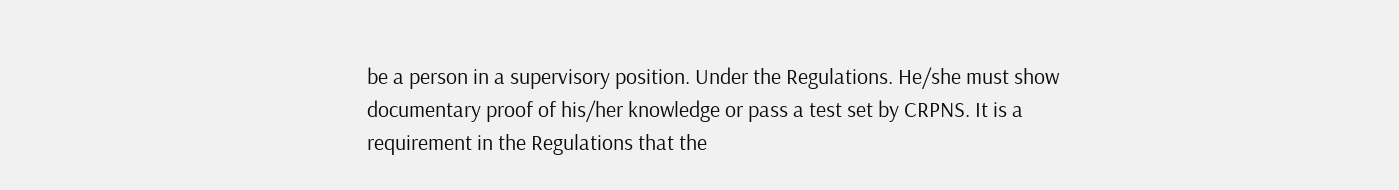be a person in a supervisory position. Under the Regulations. He/she must show documentary proof of his/her knowledge or pass a test set by CRPNS. It is a requirement in the Regulations that the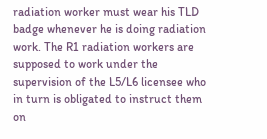radiation worker must wear his TLD badge whenever he is doing radiation work. The R1 radiation workers are supposed to work under the supervision of the L5/L6 licensee who in turn is obligated to instruct them on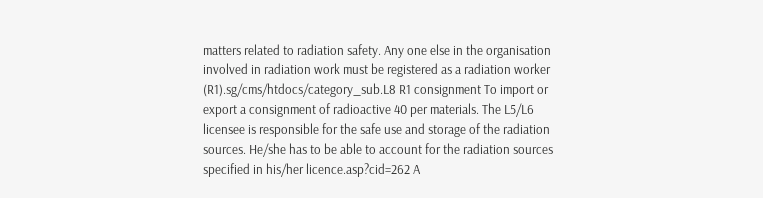matters related to radiation safety. Any one else in the organisation involved in radiation work must be registered as a radiation worker (R1).sg/cms/htdocs/category_sub.L8 R1 consignment To import or export a consignment of radioactive 40 per materials. The L5/L6 licensee is responsible for the safe use and storage of the radiation sources. He/she has to be able to account for the radiation sources specified in his/her licence.asp?cid=262 A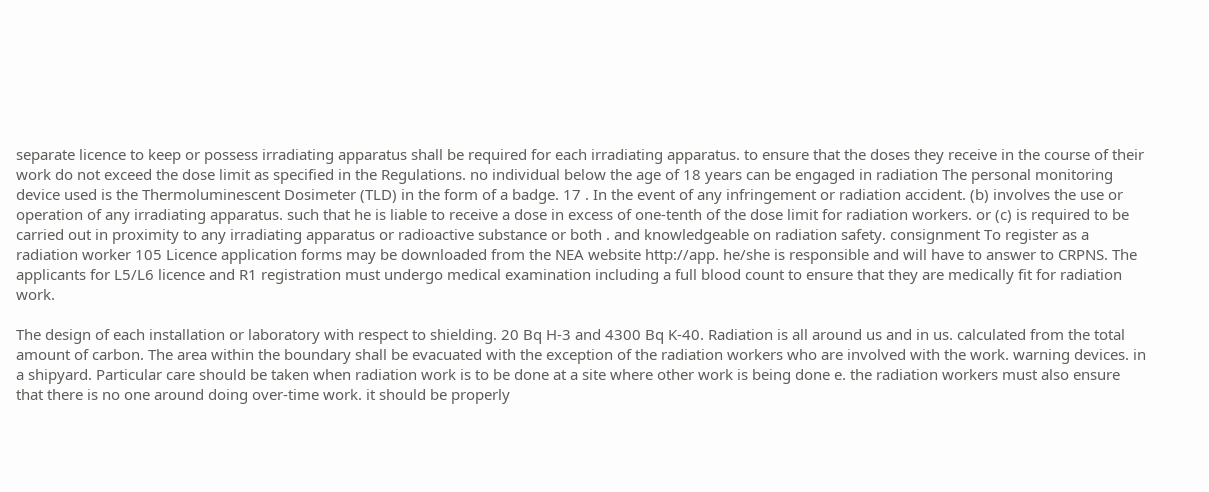separate licence to keep or possess irradiating apparatus shall be required for each irradiating apparatus. to ensure that the doses they receive in the course of their work do not exceed the dose limit as specified in the Regulations. no individual below the age of 18 years can be engaged in radiation The personal monitoring device used is the Thermoluminescent Dosimeter (TLD) in the form of a badge. 17 . In the event of any infringement or radiation accident. (b) involves the use or operation of any irradiating apparatus. such that he is liable to receive a dose in excess of one-tenth of the dose limit for radiation workers. or (c) is required to be carried out in proximity to any irradiating apparatus or radioactive substance or both . and knowledgeable on radiation safety. consignment To register as a radiation worker 105 Licence application forms may be downloaded from the NEA website http://app. he/she is responsible and will have to answer to CRPNS. The applicants for L5/L6 licence and R1 registration must undergo medical examination including a full blood count to ensure that they are medically fit for radiation work.

The design of each installation or laboratory with respect to shielding. 20 Bq H-3 and 4300 Bq K-40. Radiation is all around us and in us. calculated from the total amount of carbon. The area within the boundary shall be evacuated with the exception of the radiation workers who are involved with the work. warning devices. in a shipyard. Particular care should be taken when radiation work is to be done at a site where other work is being done e. the radiation workers must also ensure that there is no one around doing over-time work. it should be properly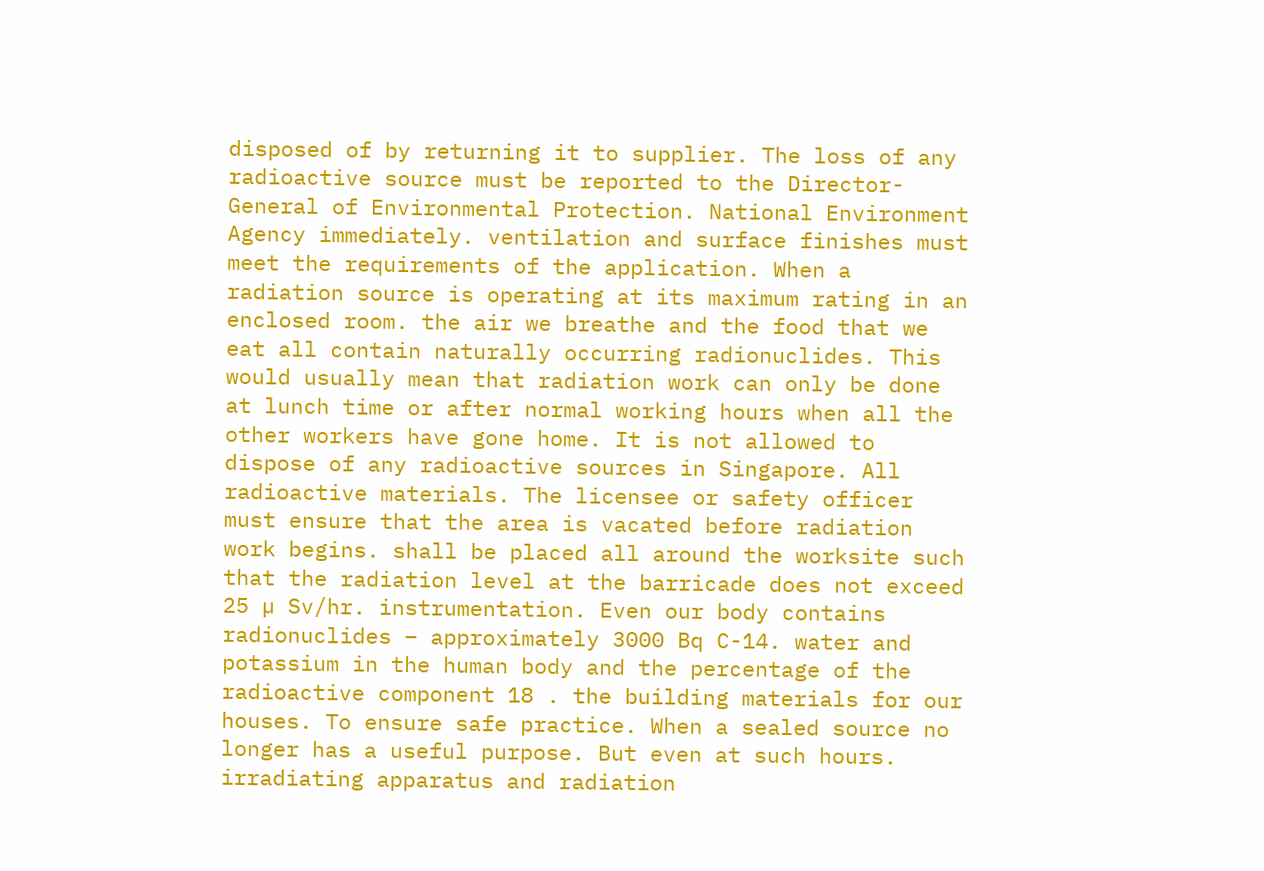disposed of by returning it to supplier. The loss of any radioactive source must be reported to the Director-General of Environmental Protection. National Environment Agency immediately. ventilation and surface finishes must meet the requirements of the application. When a radiation source is operating at its maximum rating in an enclosed room. the air we breathe and the food that we eat all contain naturally occurring radionuclides. This would usually mean that radiation work can only be done at lunch time or after normal working hours when all the other workers have gone home. It is not allowed to dispose of any radioactive sources in Singapore. All radioactive materials. The licensee or safety officer must ensure that the area is vacated before radiation work begins. shall be placed all around the worksite such that the radiation level at the barricade does not exceed 25 µ Sv/hr. instrumentation. Even our body contains radionuclides – approximately 3000 Bq C-14. water and potassium in the human body and the percentage of the radioactive component 18 . the building materials for our houses. To ensure safe practice. When a sealed source no longer has a useful purpose. But even at such hours. irradiating apparatus and radiation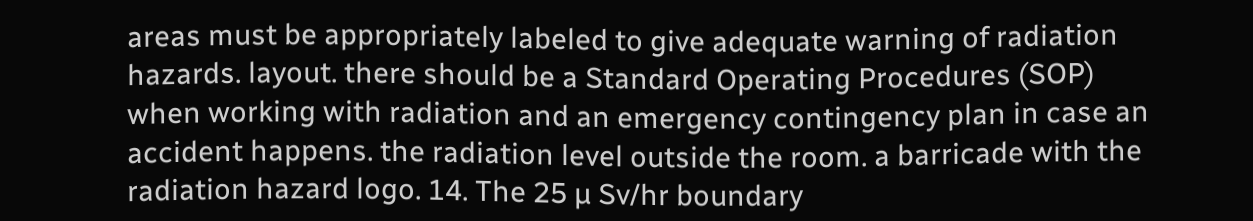areas must be appropriately labeled to give adequate warning of radiation hazards. layout. there should be a Standard Operating Procedures (SOP) when working with radiation and an emergency contingency plan in case an accident happens. the radiation level outside the room. a barricade with the radiation hazard logo. 14. The 25 µ Sv/hr boundary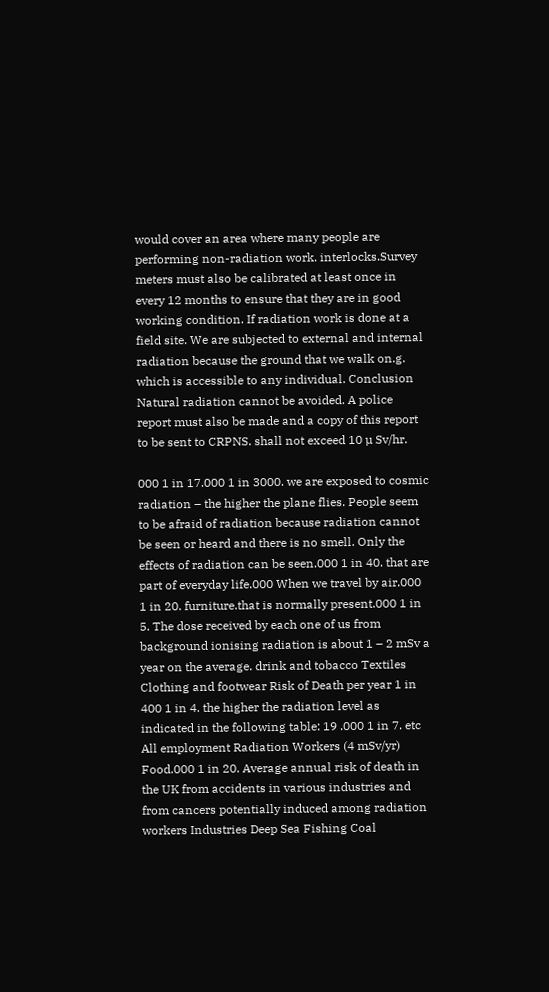would cover an area where many people are performing non-radiation work. interlocks.Survey meters must also be calibrated at least once in every 12 months to ensure that they are in good working condition. If radiation work is done at a field site. We are subjected to external and internal radiation because the ground that we walk on.g. which is accessible to any individual. Conclusion Natural radiation cannot be avoided. A police report must also be made and a copy of this report to be sent to CRPNS. shall not exceed 10 µ Sv/hr.

000 1 in 17.000 1 in 3000. we are exposed to cosmic radiation – the higher the plane flies. People seem to be afraid of radiation because radiation cannot be seen or heard and there is no smell. Only the effects of radiation can be seen.000 1 in 40. that are part of everyday life.000 When we travel by air.000 1 in 20. furniture.that is normally present.000 1 in 5. The dose received by each one of us from background ionising radiation is about 1 – 2 mSv a year on the average. drink and tobacco Textiles Clothing and footwear Risk of Death per year 1 in 400 1 in 4. the higher the radiation level as indicated in the following table: 19 .000 1 in 7. etc All employment Radiation Workers (4 mSv/yr) Food.000 1 in 20. Average annual risk of death in the UK from accidents in various industries and from cancers potentially induced among radiation workers Industries Deep Sea Fishing Coal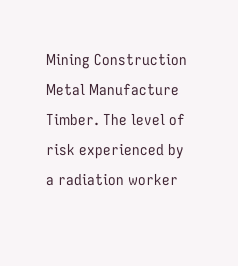Mining Construction Metal Manufacture Timber. The level of risk experienced by a radiation worker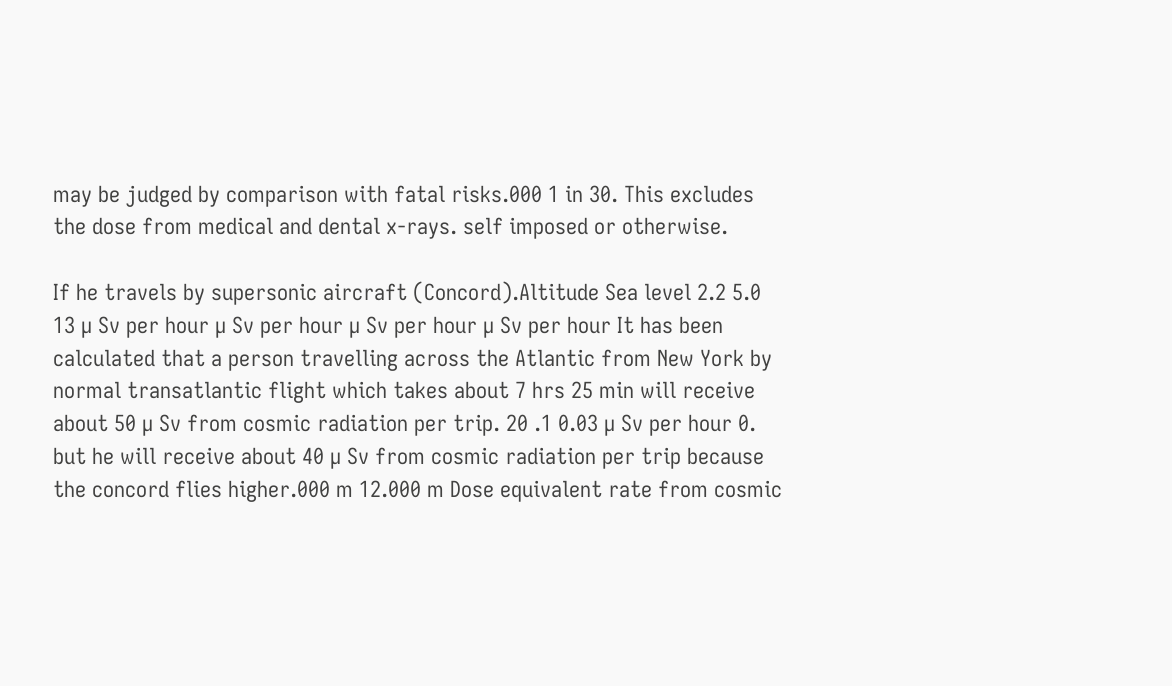may be judged by comparison with fatal risks.000 1 in 30. This excludes the dose from medical and dental x-rays. self imposed or otherwise.

If he travels by supersonic aircraft (Concord).Altitude Sea level 2.2 5.0 13 µ Sv per hour µ Sv per hour µ Sv per hour µ Sv per hour It has been calculated that a person travelling across the Atlantic from New York by normal transatlantic flight which takes about 7 hrs 25 min will receive about 50 µ Sv from cosmic radiation per trip. 20 .1 0.03 µ Sv per hour 0. but he will receive about 40 µ Sv from cosmic radiation per trip because the concord flies higher.000 m 12.000 m Dose equivalent rate from cosmic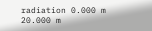radiation 0.000 m 20.000 m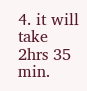4. it will take 2hrs 35 min.